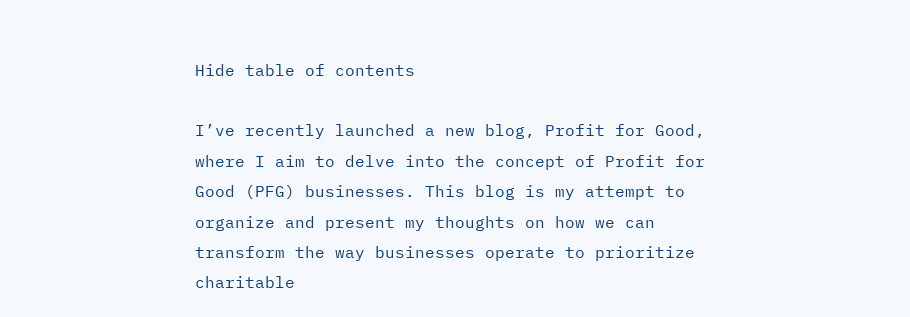Hide table of contents

I’ve recently launched a new blog, Profit for Good, where I aim to delve into the concept of Profit for Good (PFG) businesses. This blog is my attempt to organize and present my thoughts on how we can transform the way businesses operate to prioritize charitable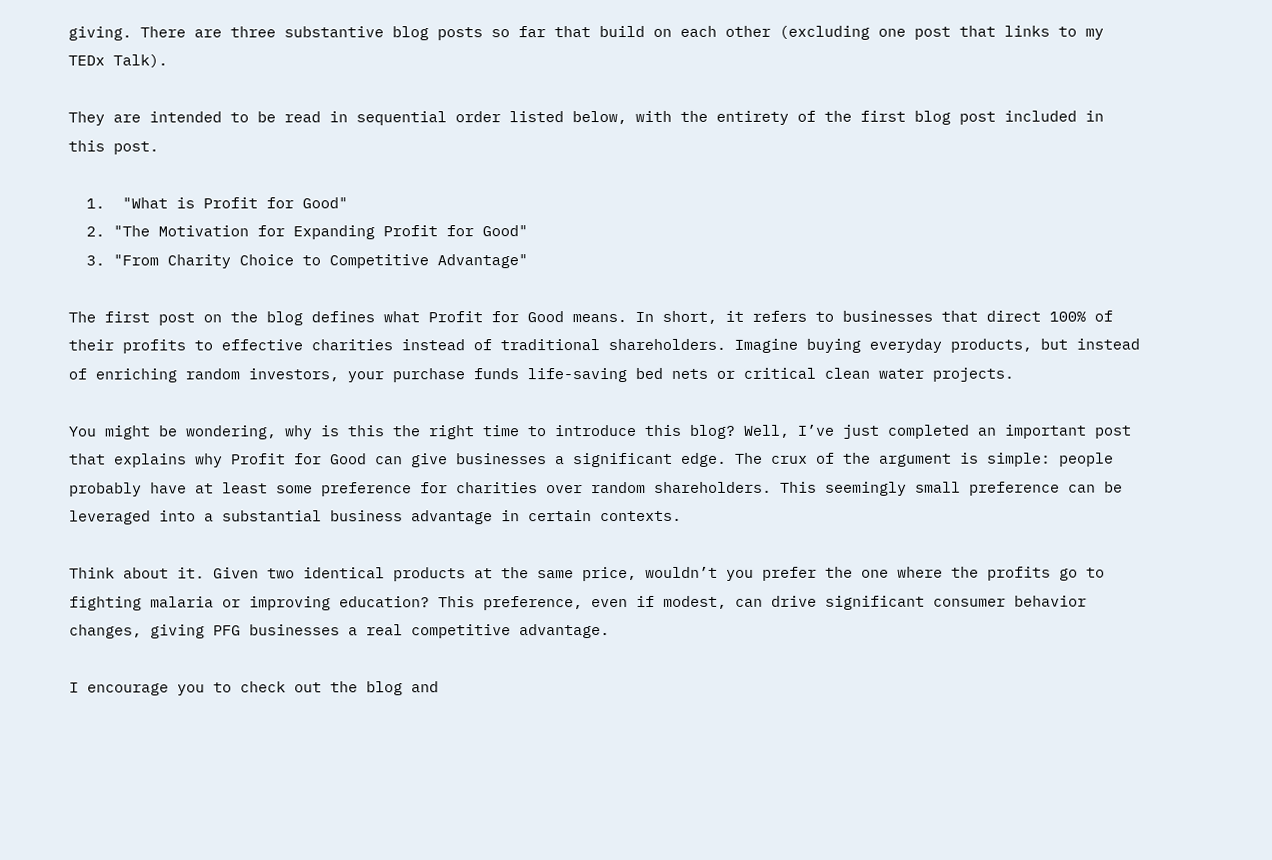giving. There are three substantive blog posts so far that build on each other (excluding one post that links to my TEDx Talk).

They are intended to be read in sequential order listed below, with the entirety of the first blog post included in this post.

  1.  "What is Profit for Good"
  2. "The Motivation for Expanding Profit for Good"
  3. "From Charity Choice to Competitive Advantage"

The first post on the blog defines what Profit for Good means. In short, it refers to businesses that direct 100% of their profits to effective charities instead of traditional shareholders. Imagine buying everyday products, but instead of enriching random investors, your purchase funds life-saving bed nets or critical clean water projects.

You might be wondering, why is this the right time to introduce this blog? Well, I’ve just completed an important post that explains why Profit for Good can give businesses a significant edge. The crux of the argument is simple: people probably have at least some preference for charities over random shareholders. This seemingly small preference can be leveraged into a substantial business advantage in certain contexts.

Think about it. Given two identical products at the same price, wouldn’t you prefer the one where the profits go to fighting malaria or improving education? This preference, even if modest, can drive significant consumer behavior changes, giving PFG businesses a real competitive advantage.

I encourage you to check out the blog and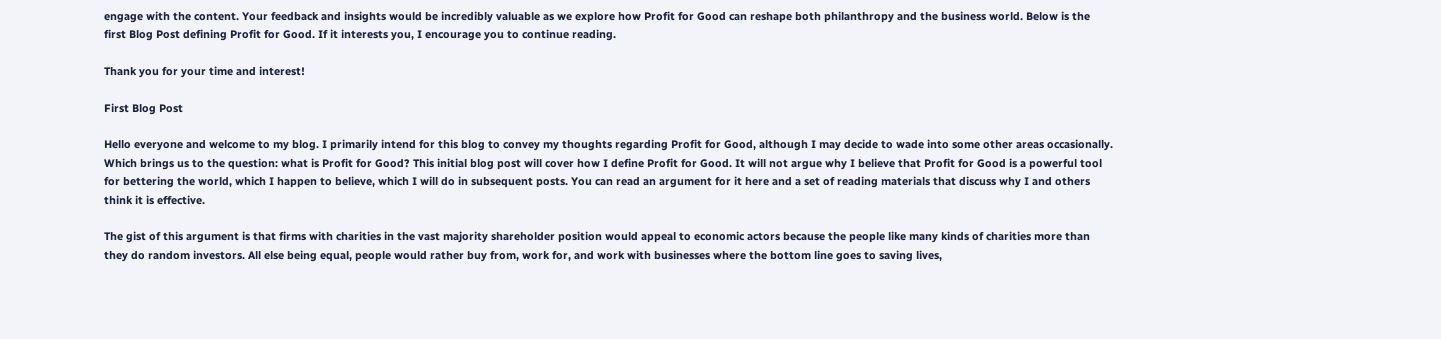engage with the content. Your feedback and insights would be incredibly valuable as we explore how Profit for Good can reshape both philanthropy and the business world. Below is the first Blog Post defining Profit for Good. If it interests you, I encourage you to continue reading.

Thank you for your time and interest!

First Blog Post

Hello everyone and welcome to my blog. I primarily intend for this blog to convey my thoughts regarding Profit for Good, although I may decide to wade into some other areas occasionally. Which brings us to the question: what is Profit for Good? This initial blog post will cover how I define Profit for Good. It will not argue why I believe that Profit for Good is a powerful tool for bettering the world, which I happen to believe, which I will do in subsequent posts. You can read an argument for it here and a set of reading materials that discuss why I and others think it is effective.

The gist of this argument is that firms with charities in the vast majority shareholder position would appeal to economic actors because the people like many kinds of charities more than they do random investors. All else being equal, people would rather buy from, work for, and work with businesses where the bottom line goes to saving lives,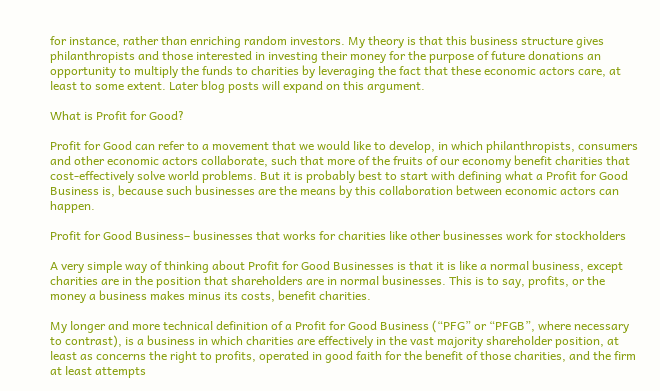for instance, rather than enriching random investors. My theory is that this business structure gives philanthropists and those interested in investing their money for the purpose of future donations an opportunity to multiply the funds to charities by leveraging the fact that these economic actors care, at least to some extent. Later blog posts will expand on this argument.

What is Profit for Good?

Profit for Good can refer to a movement that we would like to develop, in which philanthropists, consumers and other economic actors collaborate, such that more of the fruits of our economy benefit charities that cost-effectively solve world problems. But it is probably best to start with defining what a Profit for Good Business is, because such businesses are the means by this collaboration between economic actors can happen.

Profit for Good Business– businesses that works for charities like other businesses work for stockholders

A very simple way of thinking about Profit for Good Businesses is that it is like a normal business, except charities are in the position that shareholders are in normal businesses. This is to say, profits, or the money a business makes minus its costs, benefit charities.

My longer and more technical definition of a Profit for Good Business (“PFG” or “PFGB”, where necessary to contrast), is a business in which charities are effectively in the vast majority shareholder position, at least as concerns the right to profits, operated in good faith for the benefit of those charities, and the firm at least attempts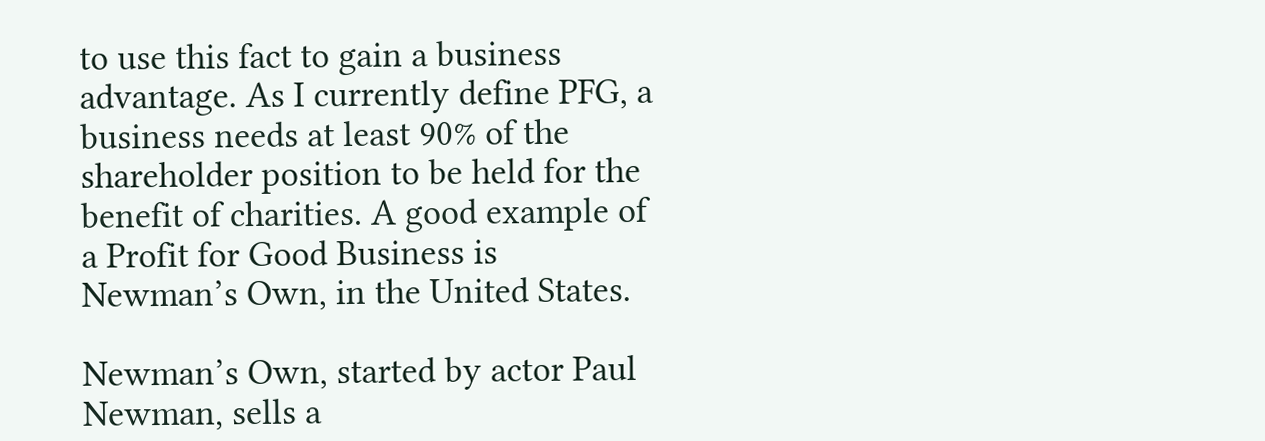to use this fact to gain a business advantage. As I currently define PFG, a business needs at least 90% of the shareholder position to be held for the benefit of charities. A good example of a Profit for Good Business is Newman’s Own, in the United States.

Newman’s Own, started by actor Paul Newman, sells a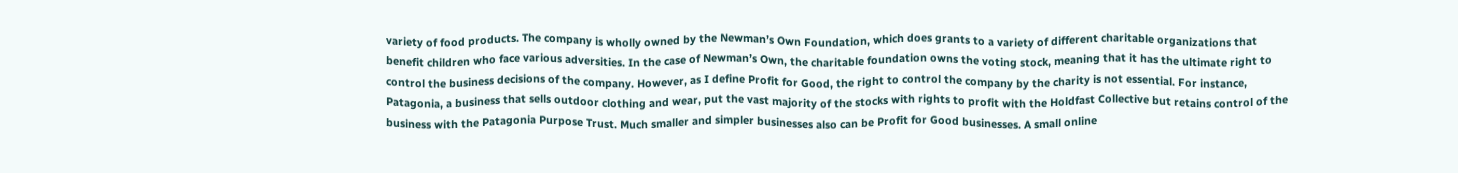variety of food products. The company is wholly owned by the Newman’s Own Foundation, which does grants to a variety of different charitable organizations that benefit children who face various adversities. In the case of Newman’s Own, the charitable foundation owns the voting stock, meaning that it has the ultimate right to control the business decisions of the company. However, as I define Profit for Good, the right to control the company by the charity is not essential. For instance, Patagonia, a business that sells outdoor clothing and wear, put the vast majority of the stocks with rights to profit with the Holdfast Collective but retains control of the business with the Patagonia Purpose Trust. Much smaller and simpler businesses also can be Profit for Good businesses. A small online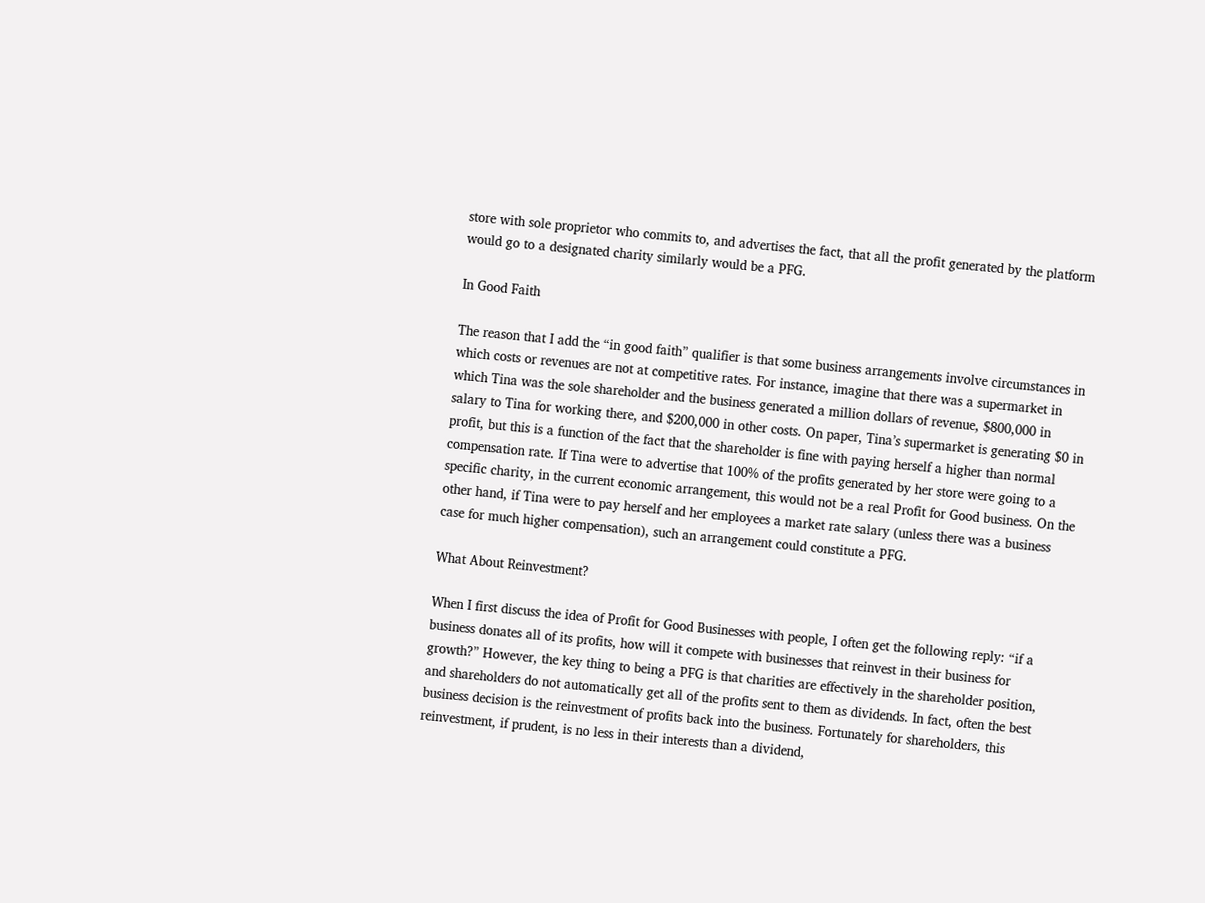store with sole proprietor who commits to, and advertises the fact, that all the profit generated by the platform would go to a designated charity similarly would be a PFG.

In Good Faith

The reason that I add the “in good faith” qualifier is that some business arrangements involve circumstances in which costs or revenues are not at competitive rates. For instance, imagine that there was a supermarket in which Tina was the sole shareholder and the business generated a million dollars of revenue, $800,000 in salary to Tina for working there, and $200,000 in other costs. On paper, Tina’s supermarket is generating $0 in profit, but this is a function of the fact that the shareholder is fine with paying herself a higher than normal compensation rate. If Tina were to advertise that 100% of the profits generated by her store were going to a specific charity, in the current economic arrangement, this would not be a real Profit for Good business. On the other hand, if Tina were to pay herself and her employees a market rate salary (unless there was a business case for much higher compensation), such an arrangement could constitute a PFG.

What About Reinvestment?

When I first discuss the idea of Profit for Good Businesses with people, I often get the following reply: “if a business donates all of its profits, how will it compete with businesses that reinvest in their business for growth?” However, the key thing to being a PFG is that charities are effectively in the shareholder position, and shareholders do not automatically get all of the profits sent to them as dividends. In fact, often the best business decision is the reinvestment of profits back into the business. Fortunately for shareholders, this reinvestment, if prudent, is no less in their interests than a dividend,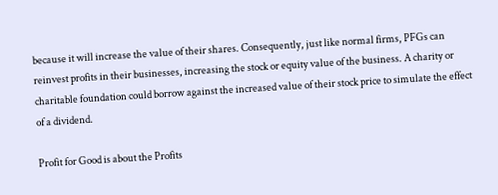because it will increase the value of their shares. Consequently, just like normal firms, PFGs can reinvest profits in their businesses, increasing the stock or equity value of the business. A charity or charitable foundation could borrow against the increased value of their stock price to simulate the effect of a dividend.

Profit for Good is about the Profits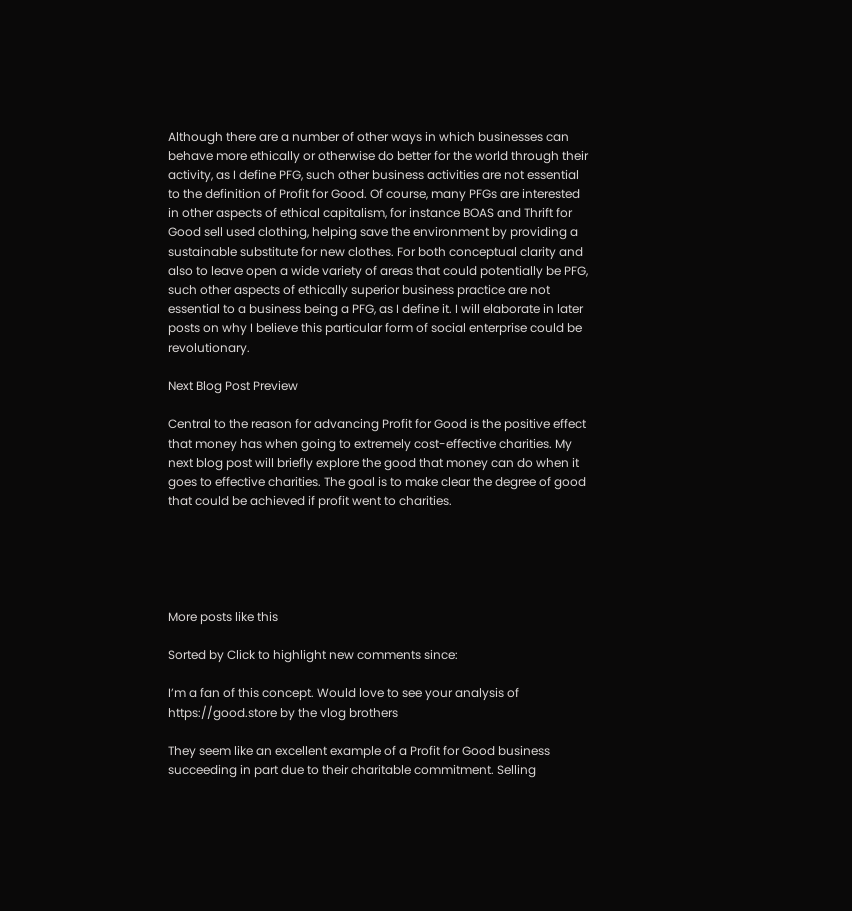Although there are a number of other ways in which businesses can behave more ethically or otherwise do better for the world through their activity, as I define PFG, such other business activities are not essential to the definition of Profit for Good. Of course, many PFGs are interested in other aspects of ethical capitalism, for instance BOAS and Thrift for Good sell used clothing, helping save the environment by providing a sustainable substitute for new clothes. For both conceptual clarity and also to leave open a wide variety of areas that could potentially be PFG, such other aspects of ethically superior business practice are not essential to a business being a PFG, as I define it. I will elaborate in later posts on why I believe this particular form of social enterprise could be revolutionary.

Next Blog Post Preview

Central to the reason for advancing Profit for Good is the positive effect that money has when going to extremely cost-effective charities. My next blog post will briefly explore the good that money can do when it goes to effective charities. The goal is to make clear the degree of good that could be achieved if profit went to charities.





More posts like this

Sorted by Click to highlight new comments since:

I’m a fan of this concept. Would love to see your analysis of https://good.store by the vlog brothers

They seem like an excellent example of a Profit for Good business succeeding in part due to their charitable commitment. Selling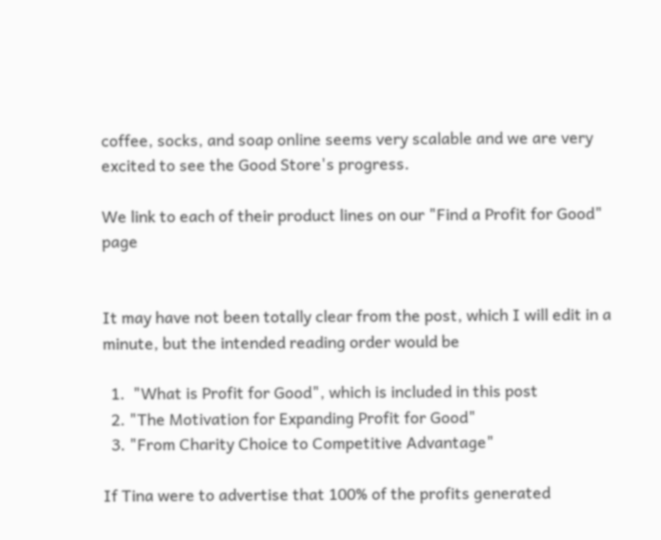coffee, socks, and soap online seems very scalable and we are very excited to see the Good Store's progress.

We link to each of their product lines on our "Find a Profit for Good" page


It may have not been totally clear from the post, which I will edit in a minute, but the intended reading order would be

  1.  "What is Profit for Good", which is included in this post
  2. "The Motivation for Expanding Profit for Good"
  3. "From Charity Choice to Competitive Advantage"

If Tina were to advertise that 100% of the profits generated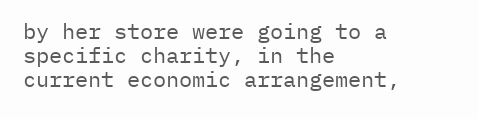by her store were going to a specific charity, in the current economic arrangement,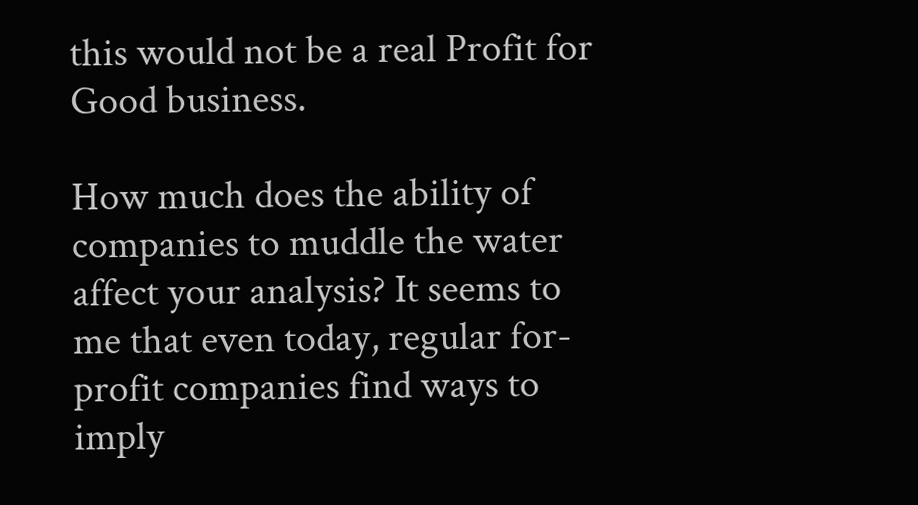this would not be a real Profit for Good business.

How much does the ability of companies to muddle the water affect your analysis? It seems to me that even today, regular for-profit companies find ways to imply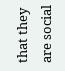that they are social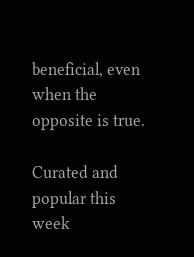beneficial, even when the opposite is true.

Curated and popular this week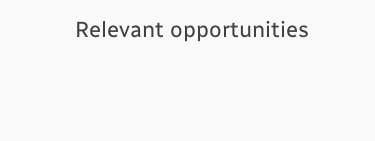Relevant opportunities